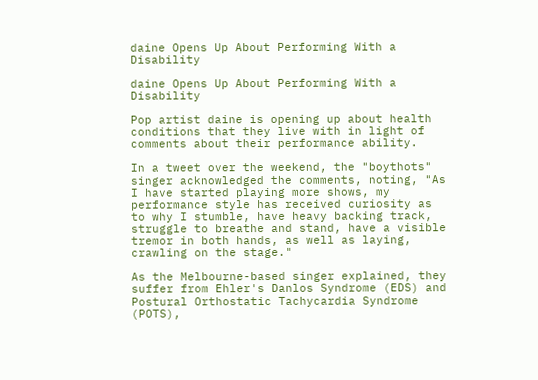daine Opens Up About Performing With a Disability

daine Opens Up About Performing With a Disability

Pop artist daine is opening up about health conditions that they live with in light of comments about their performance ability.

In a tweet over the weekend, the "boythots" singer acknowledged the comments, noting, "As I have started playing more shows, my performance style has received curiosity as to why I stumble, have heavy backing track, struggle to breathe and stand, have a visible tremor in both hands, as well as laying, crawling on the stage."

As the Melbourne-based singer explained, they suffer from Ehler's Danlos Syndrome (EDS) and Postural Orthostatic Tachycardia Syndrome (POTS),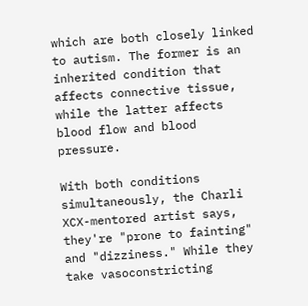which are both closely linked to autism. The former is an inherited condition that affects connective tissue, while the latter affects blood flow and blood pressure.

With both conditions simultaneously, the Charli XCX-mentored artist says, they're "prone to fainting" and "dizziness." While they take vasoconstricting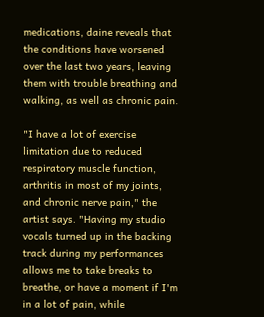medications, daine reveals that the conditions have worsened over the last two years, leaving them with trouble breathing and walking, as well as chronic pain.

"I have a lot of exercise limitation due to reduced respiratory muscle function, arthritis in most of my joints, and chronic nerve pain," the artist says. "Having my studio vocals turned up in the backing track during my performances allows me to take breaks to breathe, or have a moment if I'm in a lot of pain, while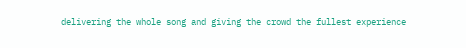delivering the whole song and giving the crowd the fullest experience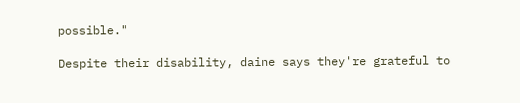possible."

Despite their disability, daine says they're grateful to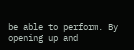be able to perform. By opening up and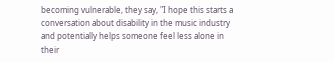becoming vulnerable, they say, "I hope this starts a conversation about disability in the music industry and potentially helps someone feel less alone in their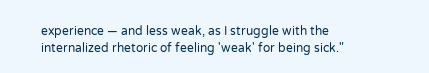experience — and less weak, as I struggle with the internalized rhetoric of feeling 'weak' for being sick."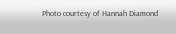Photo courtesy of Hannah Diamond